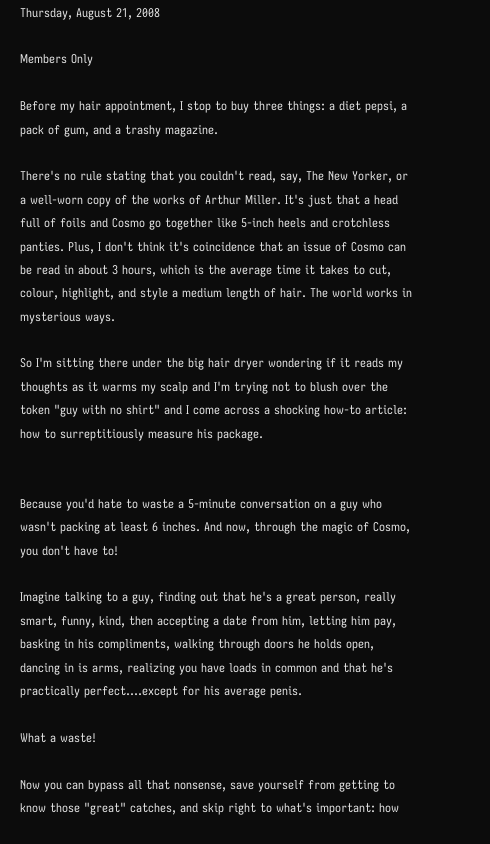Thursday, August 21, 2008

Members Only

Before my hair appointment, I stop to buy three things: a diet pepsi, a pack of gum, and a trashy magazine.

There's no rule stating that you couldn't read, say, The New Yorker, or a well-worn copy of the works of Arthur Miller. It's just that a head full of foils and Cosmo go together like 5-inch heels and crotchless panties. Plus, I don't think it's coincidence that an issue of Cosmo can be read in about 3 hours, which is the average time it takes to cut, colour, highlight, and style a medium length of hair. The world works in mysterious ways.

So I'm sitting there under the big hair dryer wondering if it reads my thoughts as it warms my scalp and I'm trying not to blush over the token "guy with no shirt" and I come across a shocking how-to article: how to surreptitiously measure his package.


Because you'd hate to waste a 5-minute conversation on a guy who wasn't packing at least 6 inches. And now, through the magic of Cosmo, you don't have to!

Imagine talking to a guy, finding out that he's a great person, really smart, funny, kind, then accepting a date from him, letting him pay, basking in his compliments, walking through doors he holds open, dancing in is arms, realizing you have loads in common and that he's practically perfect....except for his average penis.

What a waste!

Now you can bypass all that nonsense, save yourself from getting to know those "great" catches, and skip right to what's important: how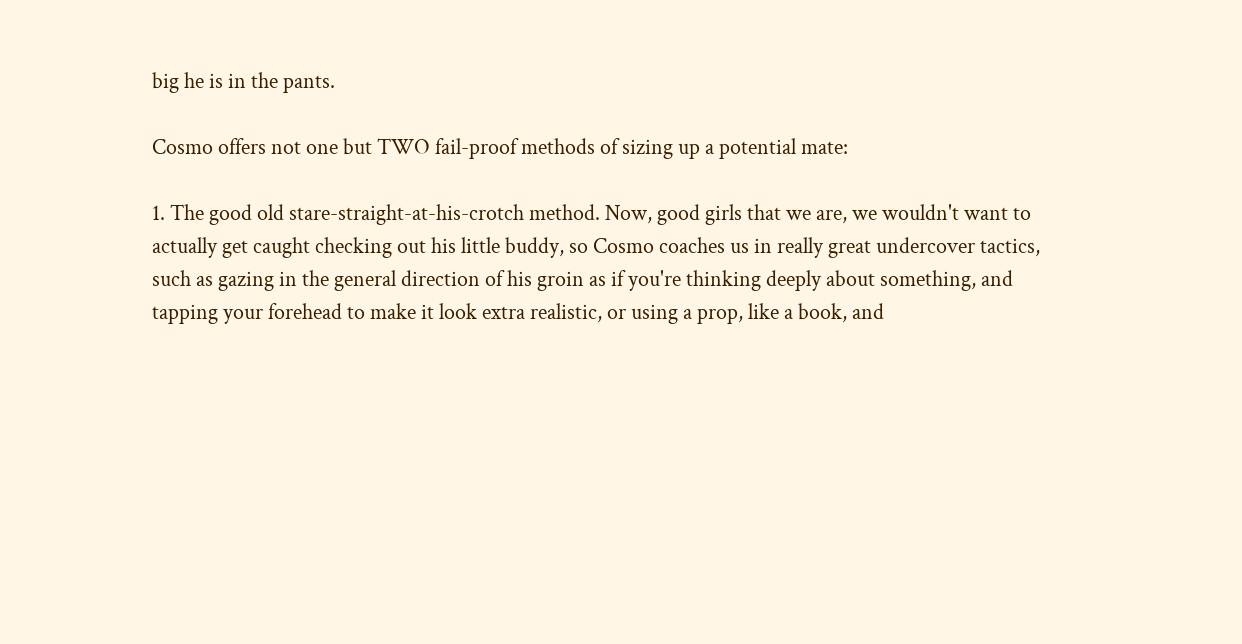big he is in the pants.

Cosmo offers not one but TWO fail-proof methods of sizing up a potential mate:

1. The good old stare-straight-at-his-crotch method. Now, good girls that we are, we wouldn't want to actually get caught checking out his little buddy, so Cosmo coaches us in really great undercover tactics, such as gazing in the general direction of his groin as if you're thinking deeply about something, and tapping your forehead to make it look extra realistic, or using a prop, like a book, and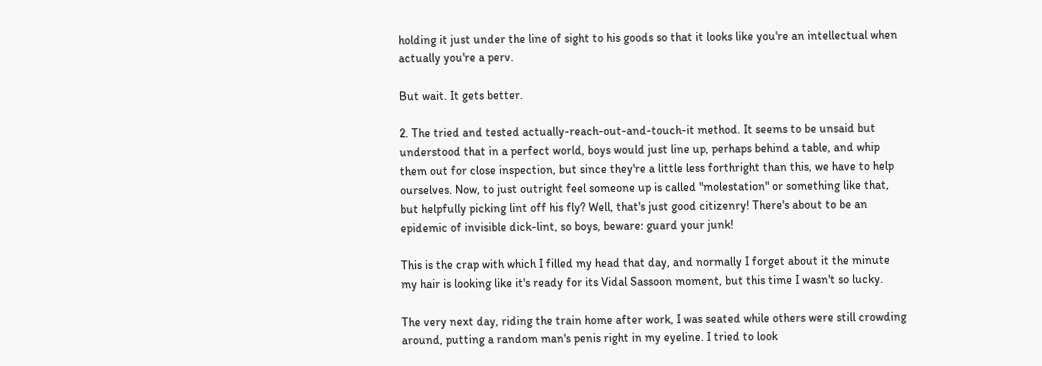holding it just under the line of sight to his goods so that it looks like you're an intellectual when actually you're a perv.

But wait. It gets better.

2. The tried and tested actually-reach-out-and-touch-it method. It seems to be unsaid but understood that in a perfect world, boys would just line up, perhaps behind a table, and whip them out for close inspection, but since they're a little less forthright than this, we have to help ourselves. Now, to just outright feel someone up is called "molestation" or something like that, but helpfully picking lint off his fly? Well, that's just good citizenry! There's about to be an epidemic of invisible dick-lint, so boys, beware: guard your junk!

This is the crap with which I filled my head that day, and normally I forget about it the minute my hair is looking like it's ready for its Vidal Sassoon moment, but this time I wasn't so lucky.

The very next day, riding the train home after work, I was seated while others were still crowding around, putting a random man's penis right in my eyeline. I tried to look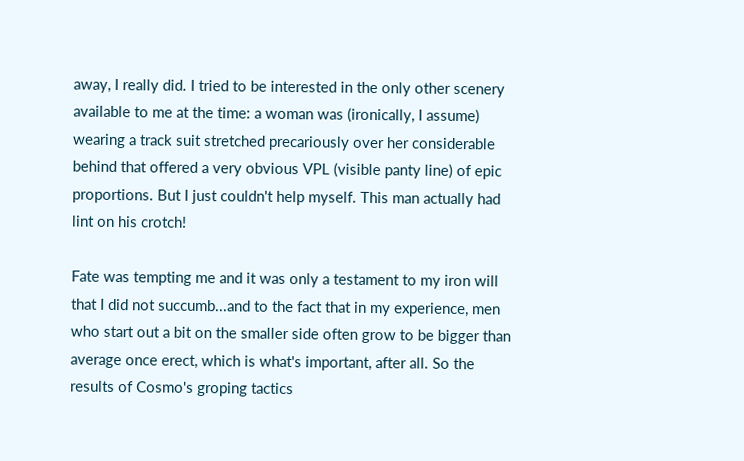away, I really did. I tried to be interested in the only other scenery available to me at the time: a woman was (ironically, I assume) wearing a track suit stretched precariously over her considerable behind that offered a very obvious VPL (visible panty line) of epic proportions. But I just couldn't help myself. This man actually had lint on his crotch!

Fate was tempting me and it was only a testament to my iron will that I did not succumb...and to the fact that in my experience, men who start out a bit on the smaller side often grow to be bigger than average once erect, which is what's important, after all. So the results of Cosmo's groping tactics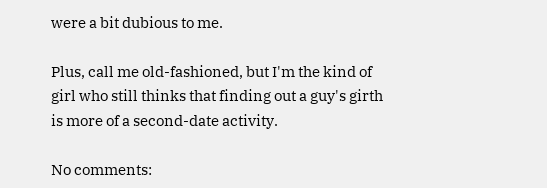were a bit dubious to me.

Plus, call me old-fashioned, but I'm the kind of girl who still thinks that finding out a guy's girth is more of a second-date activity.

No comments: